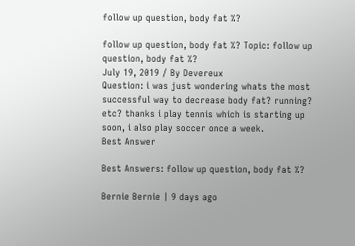follow up question, body fat %?

follow up question, body fat %? Topic: follow up question, body fat %?
July 19, 2019 / By Devereux
Question: i was just wondering whats the most successful way to decrease body fat? running? etc? thanks i play tennis which is starting up soon, i also play soccer once a week.
Best Answer

Best Answers: follow up question, body fat %?

Bernie Bernie | 9 days ago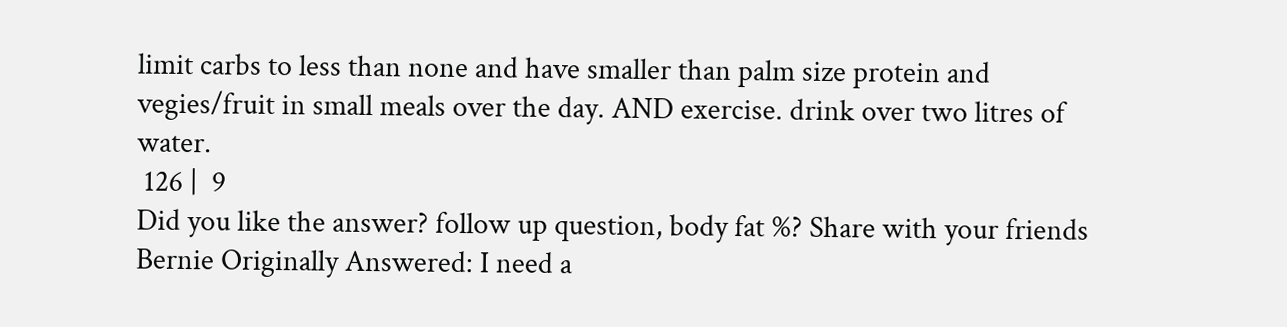limit carbs to less than none and have smaller than palm size protein and vegies/fruit in small meals over the day. AND exercise. drink over two litres of water.
 126 |  9
Did you like the answer? follow up question, body fat %? Share with your friends
Bernie Originally Answered: I need a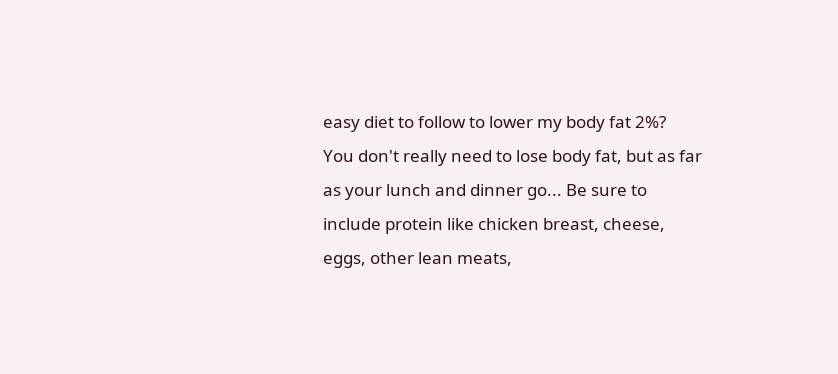easy diet to follow to lower my body fat 2%?
You don't really need to lose body fat, but as far as your lunch and dinner go... Be sure to include protein like chicken breast, cheese, eggs, other lean meats,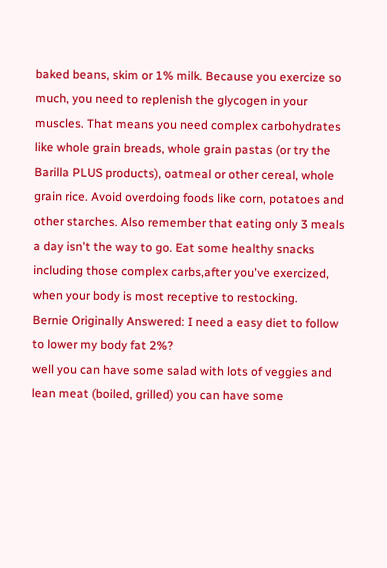baked beans, skim or 1% milk. Because you exercize so much, you need to replenish the glycogen in your muscles. That means you need complex carbohydrates like whole grain breads, whole grain pastas (or try the Barilla PLUS products), oatmeal or other cereal, whole grain rice. Avoid overdoing foods like corn, potatoes and other starches. Also remember that eating only 3 meals a day isn't the way to go. Eat some healthy snacks including those complex carbs,after you've exercized, when your body is most receptive to restocking.
Bernie Originally Answered: I need a easy diet to follow to lower my body fat 2%?
well you can have some salad with lots of veggies and lean meat (boiled, grilled) you can have some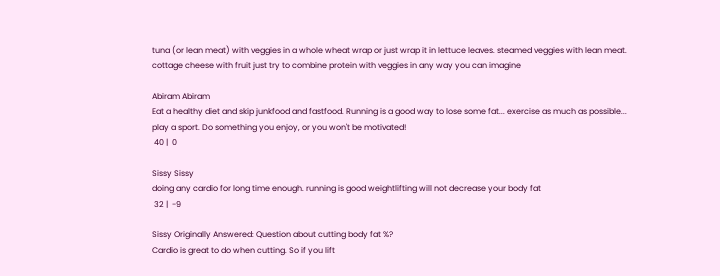tuna (or lean meat) with veggies in a whole wheat wrap or just wrap it in lettuce leaves. steamed veggies with lean meat. cottage cheese with fruit just try to combine protein with veggies in any way you can imagine

Abiram Abiram
Eat a healthy diet and skip junkfood and fastfood. Running is a good way to lose some fat... exercise as much as possible... play a sport. Do something you enjoy, or you won't be motivated!
 40 |  0

Sissy Sissy
doing any cardio for long time enough. running is good weightlifting will not decrease your body fat
 32 |  -9

Sissy Originally Answered: Question about cutting body fat %?
Cardio is great to do when cutting. So if you lift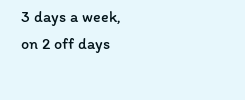3 days a week, on 2 off days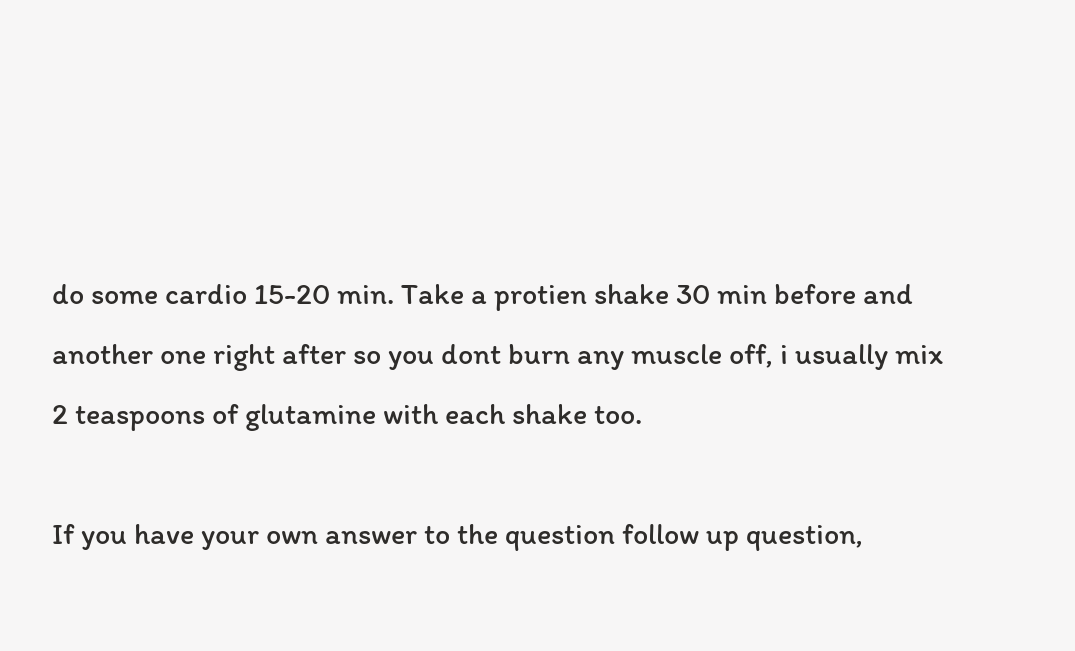do some cardio 15-20 min. Take a protien shake 30 min before and another one right after so you dont burn any muscle off, i usually mix 2 teaspoons of glutamine with each shake too.

If you have your own answer to the question follow up question,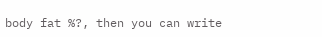body fat %?, then you can write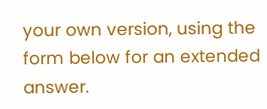your own version, using the form below for an extended answer.